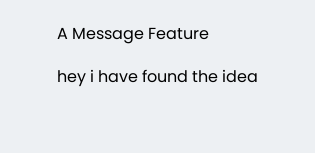A Message Feature

hey i have found the idea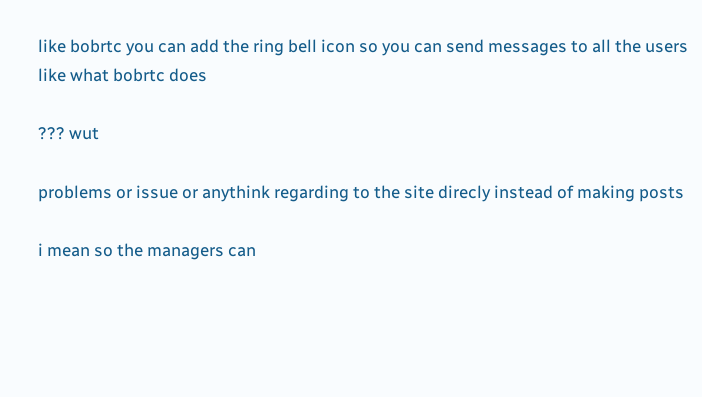like bobrtc you can add the ring bell icon so you can send messages to all the users like what bobrtc does

??? wut

problems or issue or anythink regarding to the site direcly instead of making posts

i mean so the managers can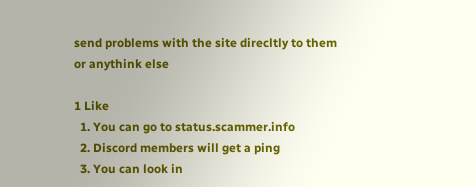send problems with the site direcltly to them
or anythink else

1 Like
  1. You can go to status.scammer.info
  2. Discord members will get a ping
  3. You can look in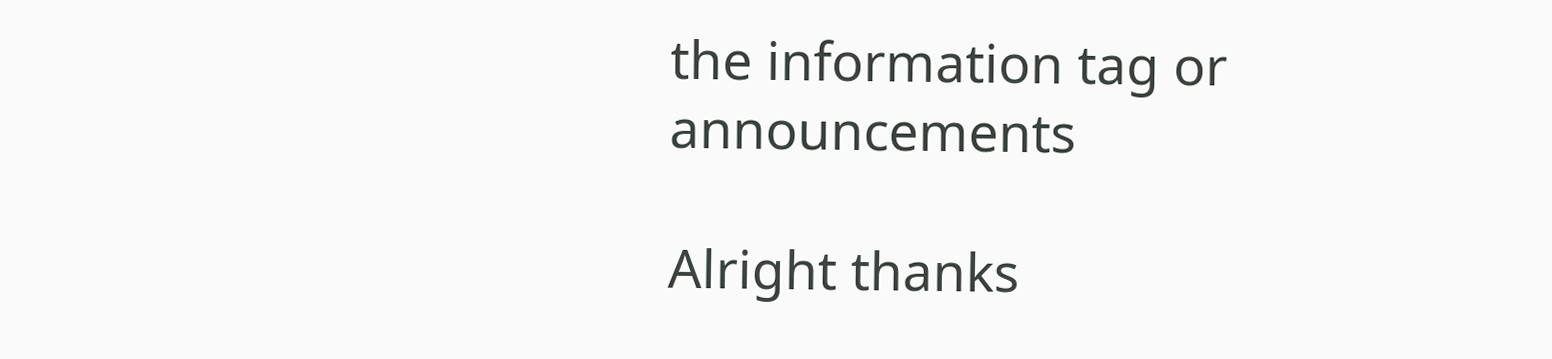the information tag or announcements

Alright thanks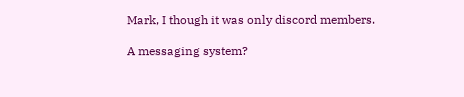Mark, I though it was only discord members.

A messaging system?